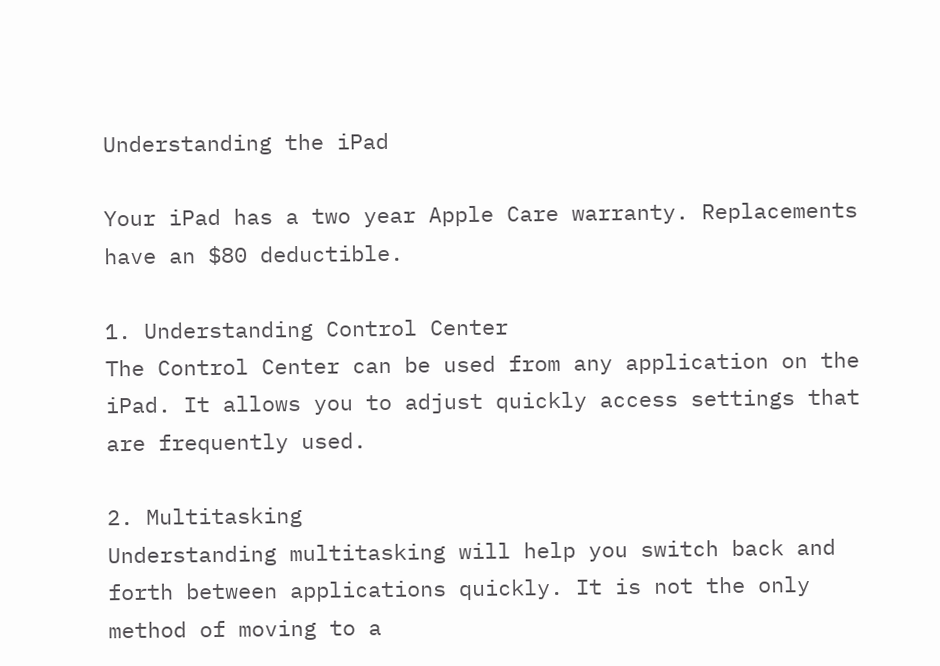Understanding the iPad

Your iPad has a two year Apple Care warranty. Replacements have an $80 deductible.

1. Understanding Control Center
The Control Center can be used from any application on the iPad. It allows you to adjust quickly access settings that are frequently used.

2. Multitasking
Understanding multitasking will help you switch back and forth between applications quickly. It is not the only method of moving to a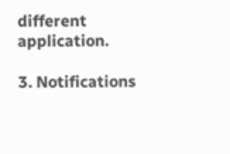different application.

3. Notifications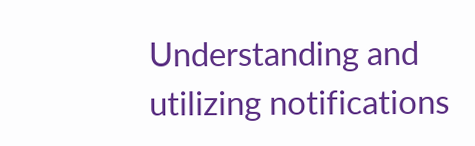Understanding and utilizing notifications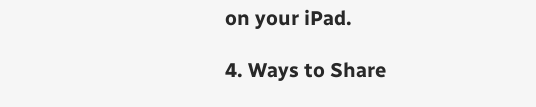on your iPad.

4. Ways to Share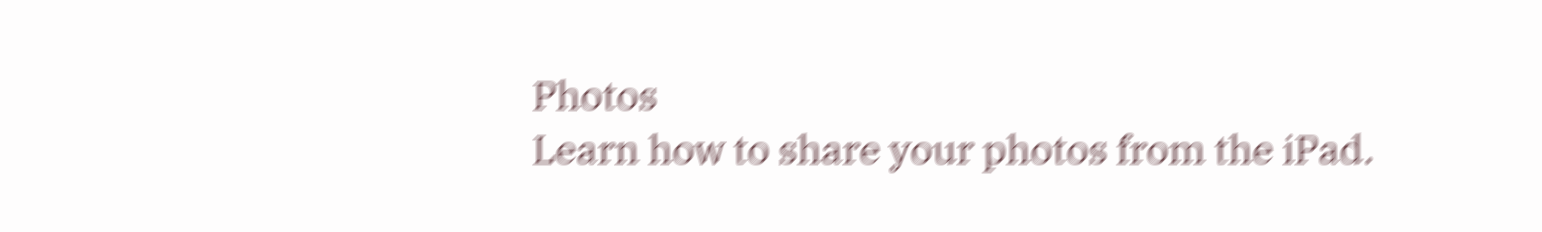Photos
Learn how to share your photos from the iPad.